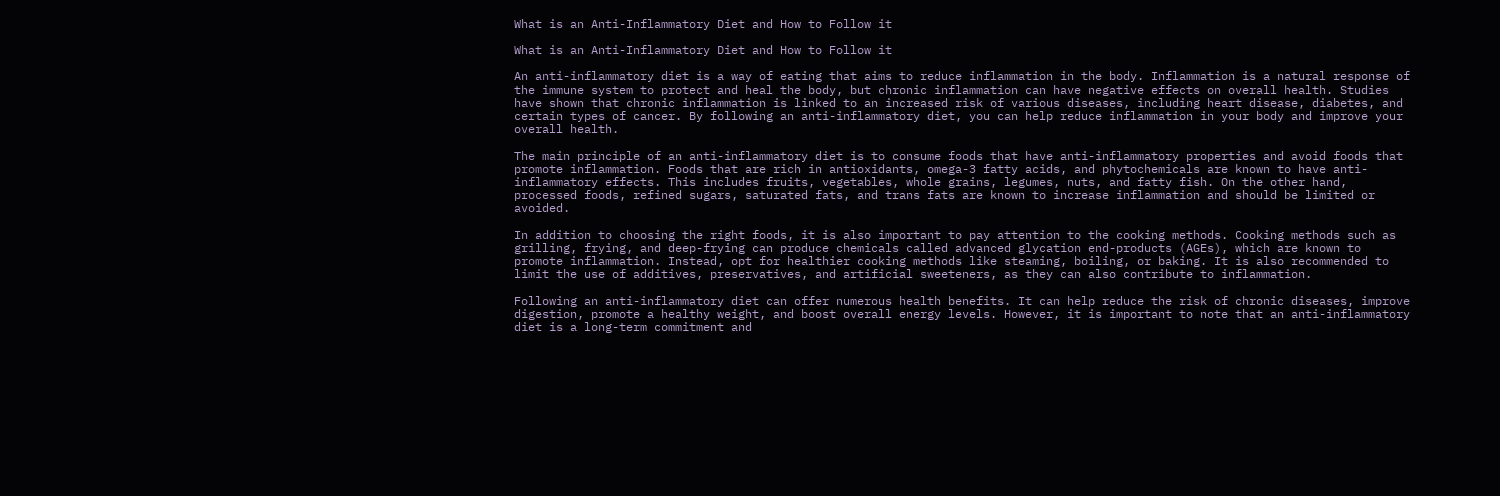What is an Anti-Inflammatory Diet and How to Follow it

What is an Anti-Inflammatory Diet and How to Follow it

An anti-inflammatory diet is a way of eating that aims to reduce inflammation in the body. Inflammation is a natural response of the immune system to protect and heal the body, but chronic inflammation can have negative effects on overall health. Studies have shown that chronic inflammation is linked to an increased risk of various diseases, including heart disease, diabetes, and certain types of cancer. By following an anti-inflammatory diet, you can help reduce inflammation in your body and improve your overall health.

The main principle of an anti-inflammatory diet is to consume foods that have anti-inflammatory properties and avoid foods that promote inflammation. Foods that are rich in antioxidants, omega-3 fatty acids, and phytochemicals are known to have anti-inflammatory effects. This includes fruits, vegetables, whole grains, legumes, nuts, and fatty fish. On the other hand, processed foods, refined sugars, saturated fats, and trans fats are known to increase inflammation and should be limited or avoided.

In addition to choosing the right foods, it is also important to pay attention to the cooking methods. Cooking methods such as grilling, frying, and deep-frying can produce chemicals called advanced glycation end-products (AGEs), which are known to promote inflammation. Instead, opt for healthier cooking methods like steaming, boiling, or baking. It is also recommended to limit the use of additives, preservatives, and artificial sweeteners, as they can also contribute to inflammation.

Following an anti-inflammatory diet can offer numerous health benefits. It can help reduce the risk of chronic diseases, improve digestion, promote a healthy weight, and boost overall energy levels. However, it is important to note that an anti-inflammatory diet is a long-term commitment and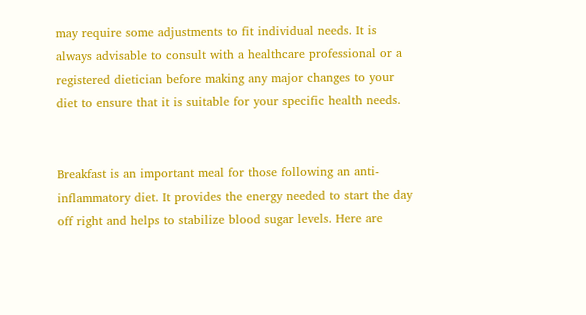may require some adjustments to fit individual needs. It is always advisable to consult with a healthcare professional or a registered dietician before making any major changes to your diet to ensure that it is suitable for your specific health needs.


Breakfast is an important meal for those following an anti-inflammatory diet. It provides the energy needed to start the day off right and helps to stabilize blood sugar levels. Here are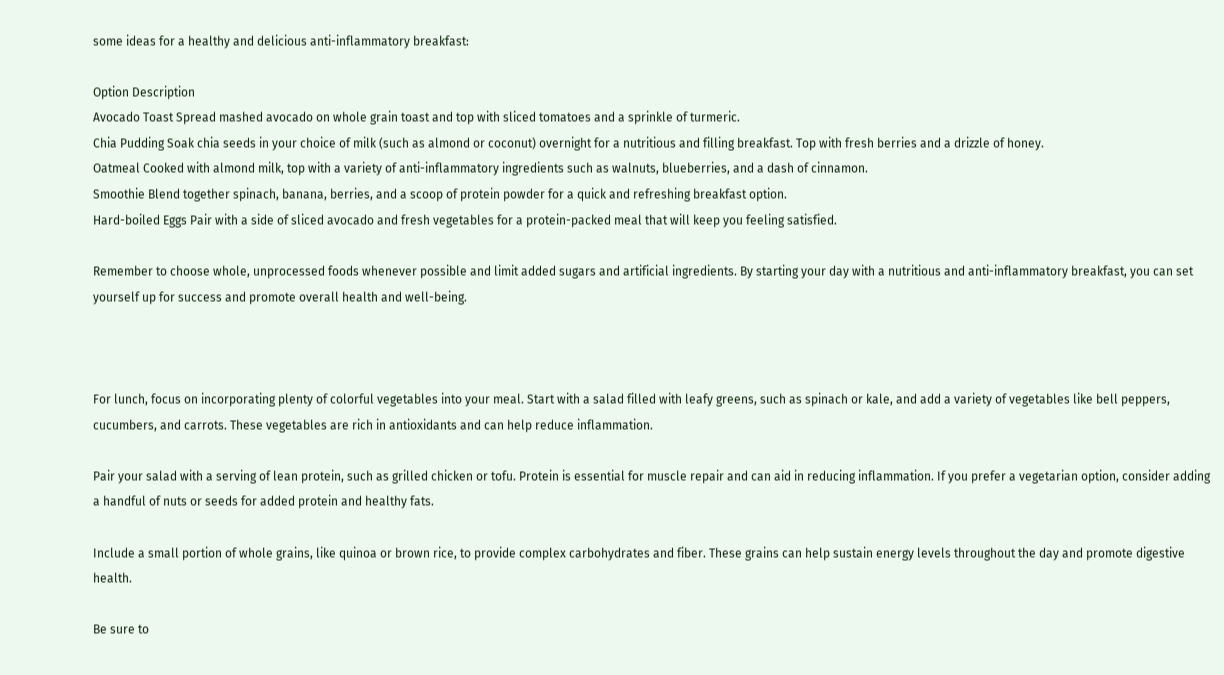some ideas for a healthy and delicious anti-inflammatory breakfast:

Option Description
Avocado Toast Spread mashed avocado on whole grain toast and top with sliced tomatoes and a sprinkle of turmeric.
Chia Pudding Soak chia seeds in your choice of milk (such as almond or coconut) overnight for a nutritious and filling breakfast. Top with fresh berries and a drizzle of honey.
Oatmeal Cooked with almond milk, top with a variety of anti-inflammatory ingredients such as walnuts, blueberries, and a dash of cinnamon.
Smoothie Blend together spinach, banana, berries, and a scoop of protein powder for a quick and refreshing breakfast option.
Hard-boiled Eggs Pair with a side of sliced avocado and fresh vegetables for a protein-packed meal that will keep you feeling satisfied.

Remember to choose whole, unprocessed foods whenever possible and limit added sugars and artificial ingredients. By starting your day with a nutritious and anti-inflammatory breakfast, you can set yourself up for success and promote overall health and well-being.



For lunch, focus on incorporating plenty of colorful vegetables into your meal. Start with a salad filled with leafy greens, such as spinach or kale, and add a variety of vegetables like bell peppers, cucumbers, and carrots. These vegetables are rich in antioxidants and can help reduce inflammation.

Pair your salad with a serving of lean protein, such as grilled chicken or tofu. Protein is essential for muscle repair and can aid in reducing inflammation. If you prefer a vegetarian option, consider adding a handful of nuts or seeds for added protein and healthy fats.

Include a small portion of whole grains, like quinoa or brown rice, to provide complex carbohydrates and fiber. These grains can help sustain energy levels throughout the day and promote digestive health.

Be sure to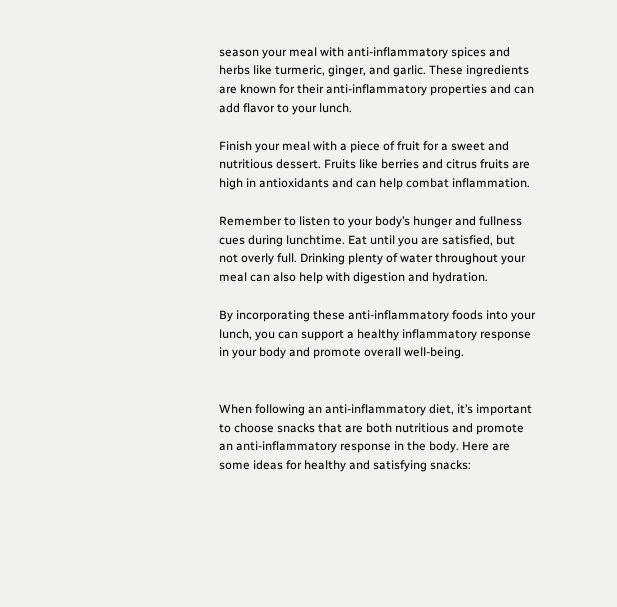season your meal with anti-inflammatory spices and herbs like turmeric, ginger, and garlic. These ingredients are known for their anti-inflammatory properties and can add flavor to your lunch.

Finish your meal with a piece of fruit for a sweet and nutritious dessert. Fruits like berries and citrus fruits are high in antioxidants and can help combat inflammation.

Remember to listen to your body’s hunger and fullness cues during lunchtime. Eat until you are satisfied, but not overly full. Drinking plenty of water throughout your meal can also help with digestion and hydration.

By incorporating these anti-inflammatory foods into your lunch, you can support a healthy inflammatory response in your body and promote overall well-being.


When following an anti-inflammatory diet, it’s important to choose snacks that are both nutritious and promote an anti-inflammatory response in the body. Here are some ideas for healthy and satisfying snacks: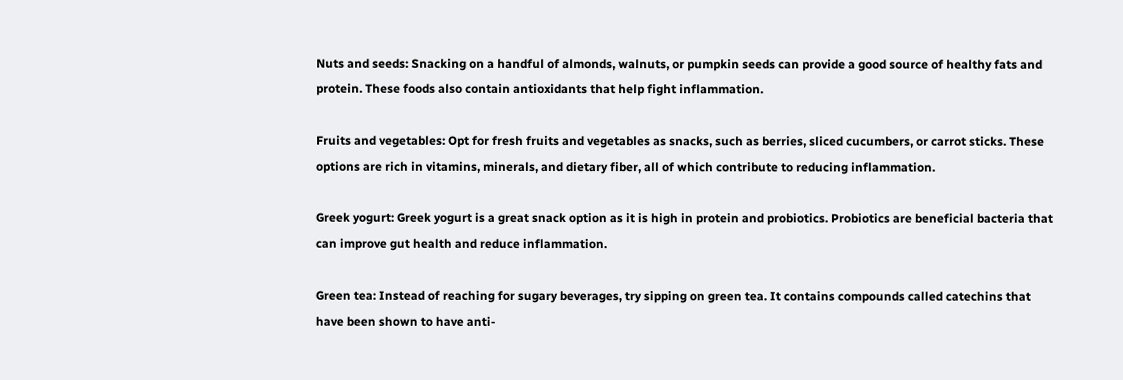Nuts and seeds: Snacking on a handful of almonds, walnuts, or pumpkin seeds can provide a good source of healthy fats and protein. These foods also contain antioxidants that help fight inflammation.

Fruits and vegetables: Opt for fresh fruits and vegetables as snacks, such as berries, sliced cucumbers, or carrot sticks. These options are rich in vitamins, minerals, and dietary fiber, all of which contribute to reducing inflammation.

Greek yogurt: Greek yogurt is a great snack option as it is high in protein and probiotics. Probiotics are beneficial bacteria that can improve gut health and reduce inflammation.

Green tea: Instead of reaching for sugary beverages, try sipping on green tea. It contains compounds called catechins that have been shown to have anti-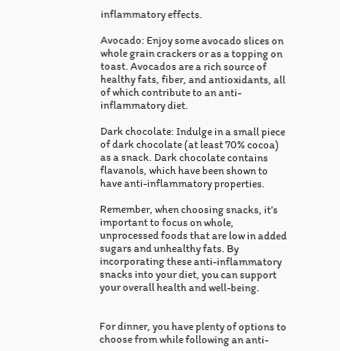inflammatory effects.

Avocado: Enjoy some avocado slices on whole grain crackers or as a topping on toast. Avocados are a rich source of healthy fats, fiber, and antioxidants, all of which contribute to an anti-inflammatory diet.

Dark chocolate: Indulge in a small piece of dark chocolate (at least 70% cocoa) as a snack. Dark chocolate contains flavanols, which have been shown to have anti-inflammatory properties.

Remember, when choosing snacks, it’s important to focus on whole, unprocessed foods that are low in added sugars and unhealthy fats. By incorporating these anti-inflammatory snacks into your diet, you can support your overall health and well-being.


For dinner, you have plenty of options to choose from while following an anti-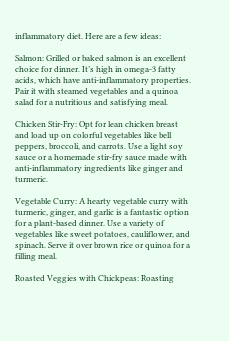inflammatory diet. Here are a few ideas:

Salmon: Grilled or baked salmon is an excellent choice for dinner. It’s high in omega-3 fatty acids, which have anti-inflammatory properties. Pair it with steamed vegetables and a quinoa salad for a nutritious and satisfying meal.

Chicken Stir-Fry: Opt for lean chicken breast and load up on colorful vegetables like bell peppers, broccoli, and carrots. Use a light soy sauce or a homemade stir-fry sauce made with anti-inflammatory ingredients like ginger and turmeric.

Vegetable Curry: A hearty vegetable curry with turmeric, ginger, and garlic is a fantastic option for a plant-based dinner. Use a variety of vegetables like sweet potatoes, cauliflower, and spinach. Serve it over brown rice or quinoa for a filling meal.

Roasted Veggies with Chickpeas: Roasting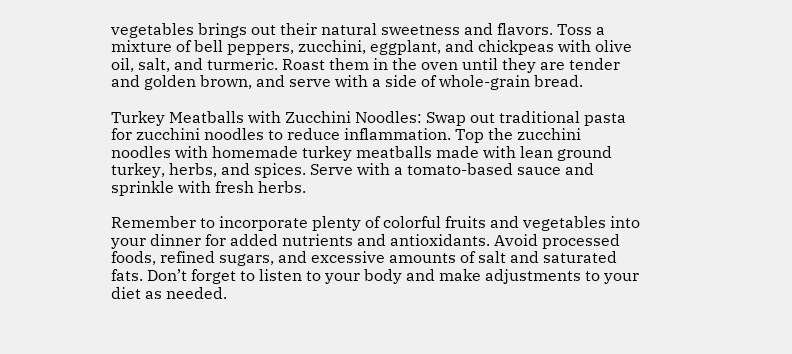vegetables brings out their natural sweetness and flavors. Toss a mixture of bell peppers, zucchini, eggplant, and chickpeas with olive oil, salt, and turmeric. Roast them in the oven until they are tender and golden brown, and serve with a side of whole-grain bread.

Turkey Meatballs with Zucchini Noodles: Swap out traditional pasta for zucchini noodles to reduce inflammation. Top the zucchini noodles with homemade turkey meatballs made with lean ground turkey, herbs, and spices. Serve with a tomato-based sauce and sprinkle with fresh herbs.

Remember to incorporate plenty of colorful fruits and vegetables into your dinner for added nutrients and antioxidants. Avoid processed foods, refined sugars, and excessive amounts of salt and saturated fats. Don’t forget to listen to your body and make adjustments to your diet as needed.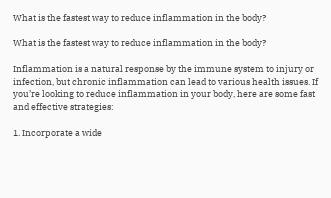What is the fastest way to reduce inflammation in the body?

What is the fastest way to reduce inflammation in the body?

Inflammation is a natural response by the immune system to injury or infection, but chronic inflammation can lead to various health issues. If you’re looking to reduce inflammation in your body, here are some fast and effective strategies:

1. Incorporate a wide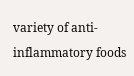variety of anti-inflammatory foods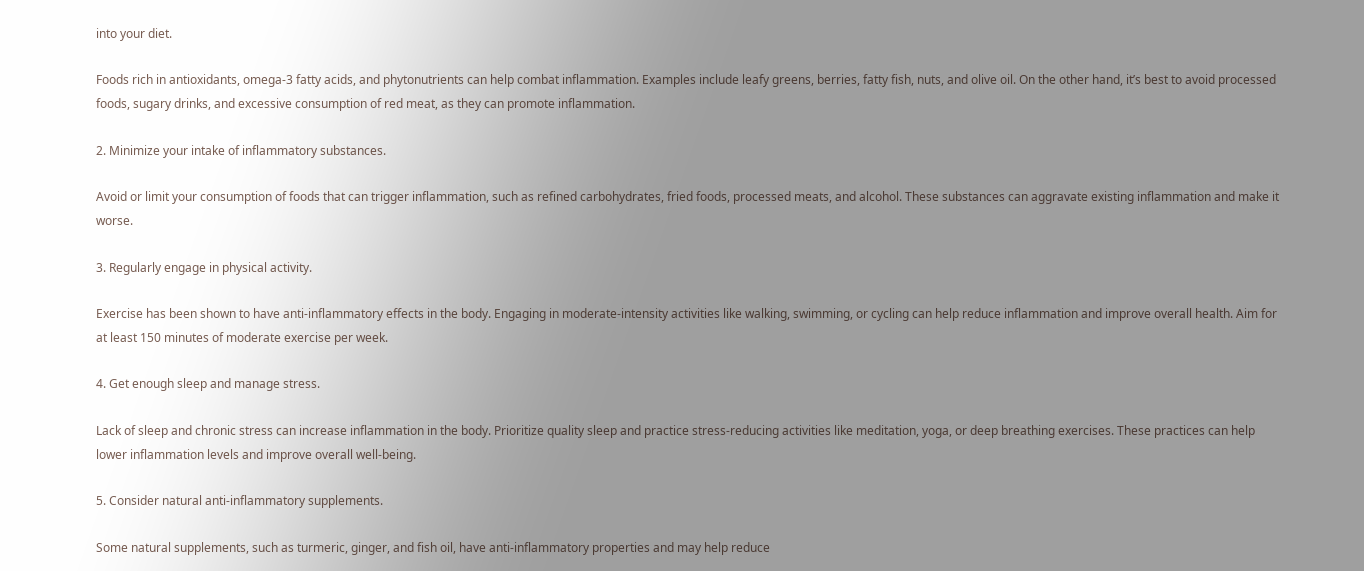into your diet.

Foods rich in antioxidants, omega-3 fatty acids, and phytonutrients can help combat inflammation. Examples include leafy greens, berries, fatty fish, nuts, and olive oil. On the other hand, it’s best to avoid processed foods, sugary drinks, and excessive consumption of red meat, as they can promote inflammation.

2. Minimize your intake of inflammatory substances.

Avoid or limit your consumption of foods that can trigger inflammation, such as refined carbohydrates, fried foods, processed meats, and alcohol. These substances can aggravate existing inflammation and make it worse.

3. Regularly engage in physical activity.

Exercise has been shown to have anti-inflammatory effects in the body. Engaging in moderate-intensity activities like walking, swimming, or cycling can help reduce inflammation and improve overall health. Aim for at least 150 minutes of moderate exercise per week.

4. Get enough sleep and manage stress.

Lack of sleep and chronic stress can increase inflammation in the body. Prioritize quality sleep and practice stress-reducing activities like meditation, yoga, or deep breathing exercises. These practices can help lower inflammation levels and improve overall well-being.

5. Consider natural anti-inflammatory supplements.

Some natural supplements, such as turmeric, ginger, and fish oil, have anti-inflammatory properties and may help reduce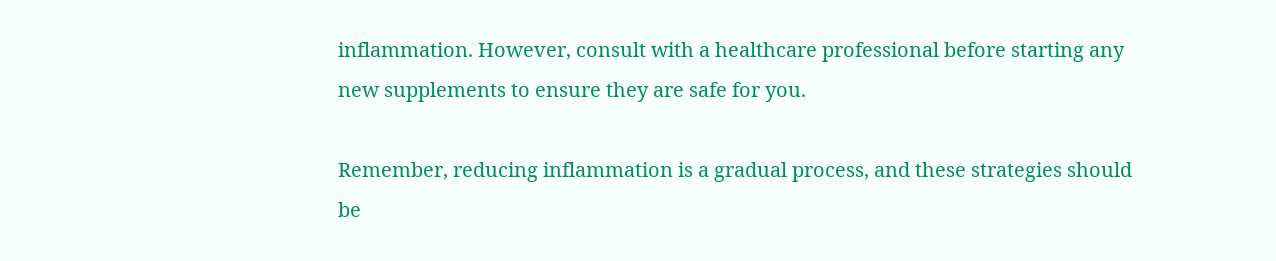inflammation. However, consult with a healthcare professional before starting any new supplements to ensure they are safe for you.

Remember, reducing inflammation is a gradual process, and these strategies should be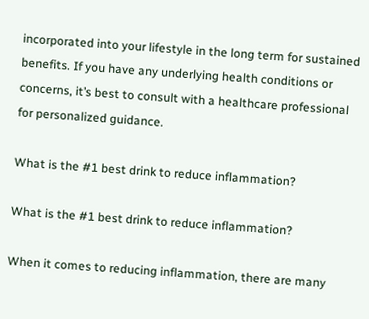incorporated into your lifestyle in the long term for sustained benefits. If you have any underlying health conditions or concerns, it’s best to consult with a healthcare professional for personalized guidance.

What is the #1 best drink to reduce inflammation?

What is the #1 best drink to reduce inflammation?

When it comes to reducing inflammation, there are many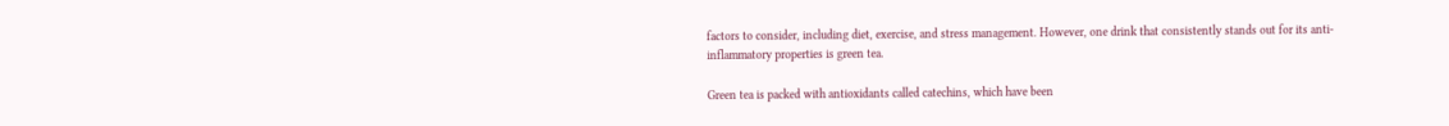factors to consider, including diet, exercise, and stress management. However, one drink that consistently stands out for its anti-inflammatory properties is green tea.

Green tea is packed with antioxidants called catechins, which have been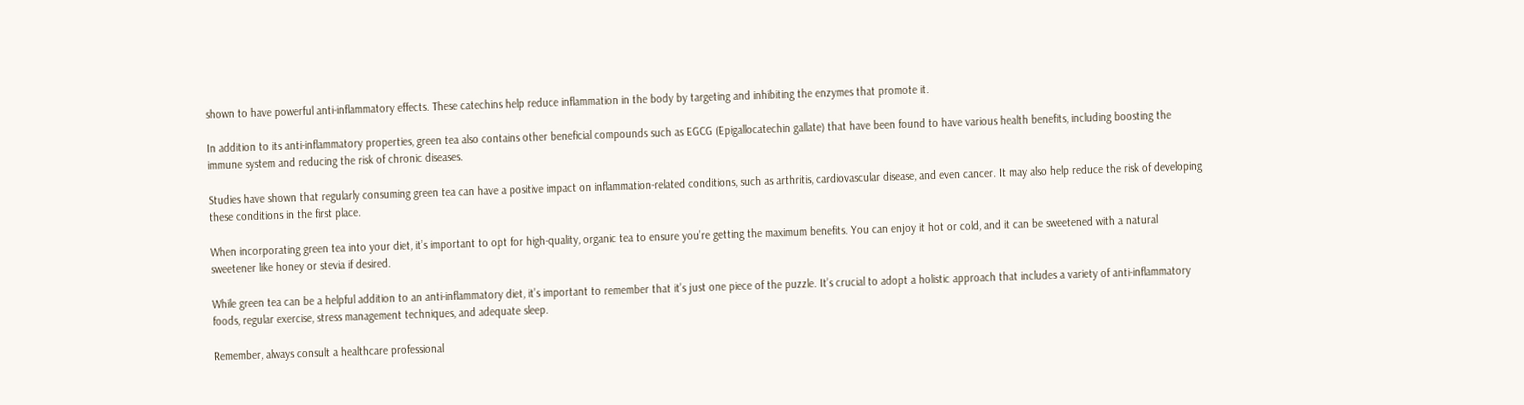shown to have powerful anti-inflammatory effects. These catechins help reduce inflammation in the body by targeting and inhibiting the enzymes that promote it.

In addition to its anti-inflammatory properties, green tea also contains other beneficial compounds such as EGCG (Epigallocatechin gallate) that have been found to have various health benefits, including boosting the immune system and reducing the risk of chronic diseases.

Studies have shown that regularly consuming green tea can have a positive impact on inflammation-related conditions, such as arthritis, cardiovascular disease, and even cancer. It may also help reduce the risk of developing these conditions in the first place.

When incorporating green tea into your diet, it’s important to opt for high-quality, organic tea to ensure you’re getting the maximum benefits. You can enjoy it hot or cold, and it can be sweetened with a natural sweetener like honey or stevia if desired.

While green tea can be a helpful addition to an anti-inflammatory diet, it’s important to remember that it’s just one piece of the puzzle. It’s crucial to adopt a holistic approach that includes a variety of anti-inflammatory foods, regular exercise, stress management techniques, and adequate sleep.

Remember, always consult a healthcare professional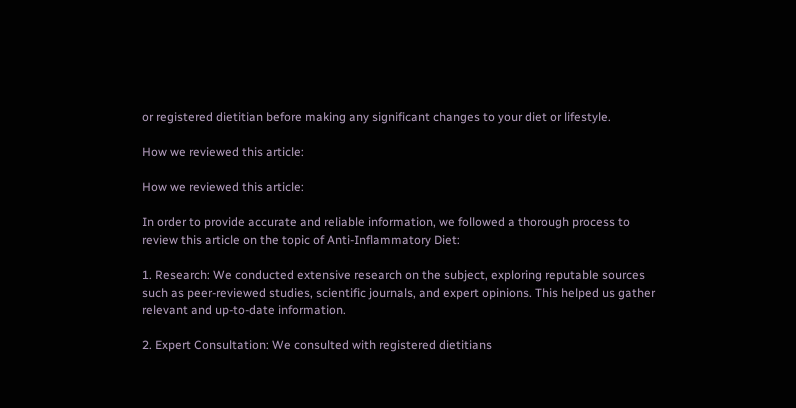or registered dietitian before making any significant changes to your diet or lifestyle.

How we reviewed this article:

How we reviewed this article:

In order to provide accurate and reliable information, we followed a thorough process to review this article on the topic of Anti-Inflammatory Diet:

1. Research: We conducted extensive research on the subject, exploring reputable sources such as peer-reviewed studies, scientific journals, and expert opinions. This helped us gather relevant and up-to-date information.

2. Expert Consultation: We consulted with registered dietitians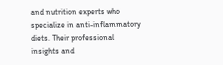and nutrition experts who specialize in anti-inflammatory diets. Their professional insights and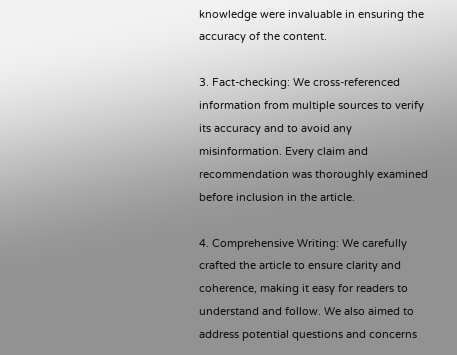knowledge were invaluable in ensuring the accuracy of the content.

3. Fact-checking: We cross-referenced information from multiple sources to verify its accuracy and to avoid any misinformation. Every claim and recommendation was thoroughly examined before inclusion in the article.

4. Comprehensive Writing: We carefully crafted the article to ensure clarity and coherence, making it easy for readers to understand and follow. We also aimed to address potential questions and concerns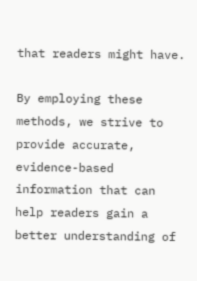that readers might have.

By employing these methods, we strive to provide accurate, evidence-based information that can help readers gain a better understanding of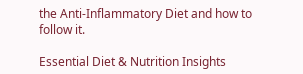the Anti-Inflammatory Diet and how to follow it.

Essential Diet & Nutrition Insights